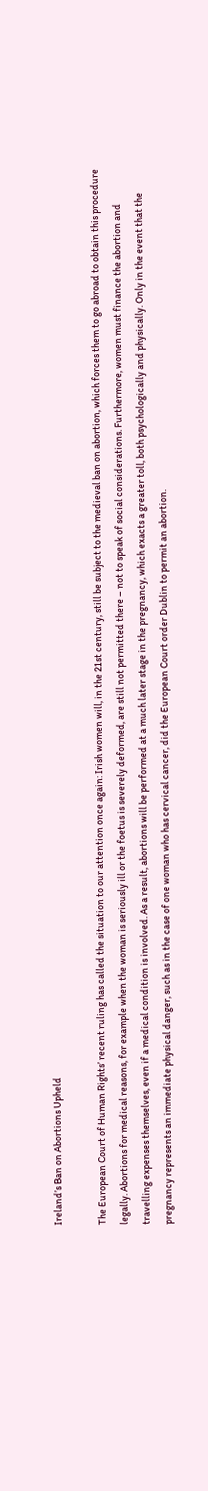Ireland’s Ban on Abortions Upheld

The European Court of Human Rights’ recent ruling has called the situation to our attention once again: Irish women will, in the 21st century, still be subject to the medieval ban on abortion, which forces them to go abroad to obtain this procedure legally. Abortions for medical reasons, for example when the woman is seriously ill or the foetus is severely deformed, are still not permitted there – not to speak of social considerations. Furthermore, women must finance the abortion and travelling expenses themselves, even if a medical condition is involved. As a result, abortions will be performed at a much later stage in the pregnancy, which exacts a greater toll, both psychologically and physically. Only in the event that the pregnancy represents an immediate physical danger, such as in the case of one woman who has cervical cancer, did the European Court order Dublin to permit an abortion.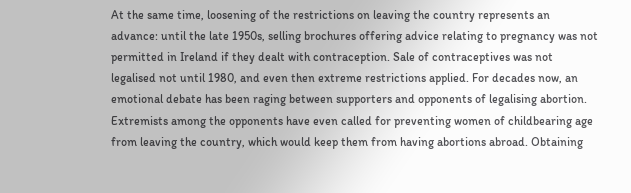At the same time, loosening of the restrictions on leaving the country represents an advance: until the late 1950s, selling brochures offering advice relating to pregnancy was not permitted in Ireland if they dealt with contraception. Sale of contraceptives was not legalised not until 1980, and even then extreme restrictions applied. For decades now, an emotional debate has been raging between supporters and opponents of legalising abortion. Extremists among the opponents have even called for preventing women of childbearing age from leaving the country, which would keep them from having abortions abroad. Obtaining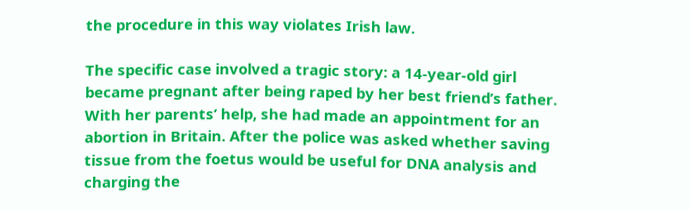the procedure in this way violates Irish law.

The specific case involved a tragic story: a 14-year-old girl became pregnant after being raped by her best friend’s father. With her parents’ help, she had made an appointment for an abortion in Britain. After the police was asked whether saving tissue from the foetus would be useful for DNA analysis and charging the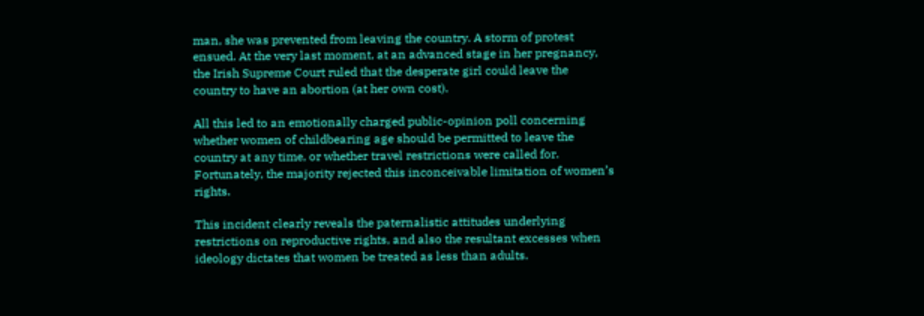man, she was prevented from leaving the country. A storm of protest ensued. At the very last moment, at an advanced stage in her pregnancy, the Irish Supreme Court ruled that the desperate girl could leave the country to have an abortion (at her own cost).

All this led to an emotionally charged public-opinion poll concerning whether women of childbearing age should be permitted to leave the country at any time, or whether travel restrictions were called for. Fortunately, the majority rejected this inconceivable limitation of women’s rights.

This incident clearly reveals the paternalistic attitudes underlying restrictions on reproductive rights, and also the resultant excesses when ideology dictates that women be treated as less than adults.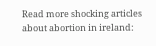Read more shocking articles about abortion in ireland: